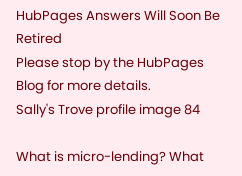HubPages Answers Will Soon Be Retired
Please stop by the HubPages Blog for more details.
Sally's Trove profile image 84

What is micro-lending? What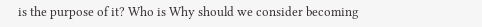is the purpose of it? Who is Why should we consider becoming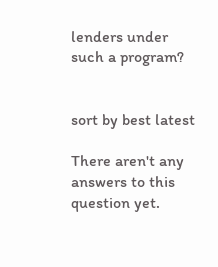lenders under such a program?


sort by best latest

There aren't any answers to this question yet.